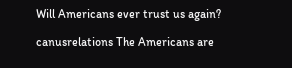Will Americans ever trust us again?

canusrelations The Americans are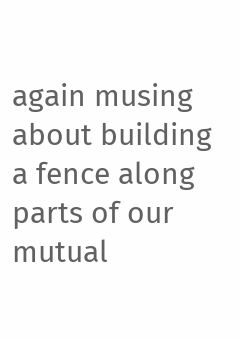again musing about building a fence along parts of our mutual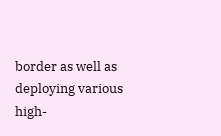border as well as deploying various high-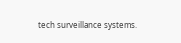tech surveillance systems.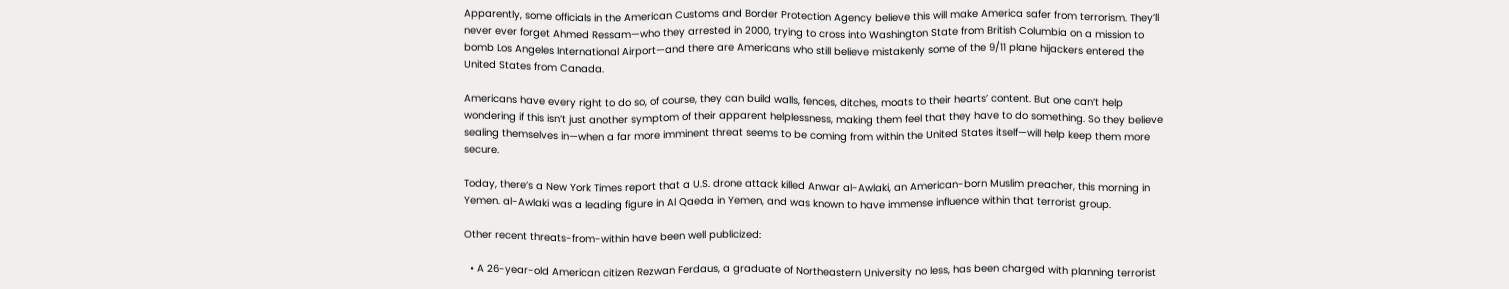Apparently, some officials in the American Customs and Border Protection Agency believe this will make America safer from terrorism. They’ll never ever forget Ahmed Ressam—who they arrested in 2000, trying to cross into Washington State from British Columbia on a mission to bomb Los Angeles International Airport—and there are Americans who still believe mistakenly some of the 9/11 plane hijackers entered the United States from Canada.

Americans have every right to do so, of course, they can build walls, fences, ditches, moats to their hearts’ content. But one can’t help wondering if this isn’t just another symptom of their apparent helplessness, making them feel that they have to do something. So they believe sealing themselves in—when a far more imminent threat seems to be coming from within the United States itself—will help keep them more secure.

Today, there’s a New York Times report that a U.S. drone attack killed Anwar al-Awlaki, an American-born Muslim preacher, this morning in Yemen. al-Awlaki was a leading figure in Al Qaeda in Yemen, and was known to have immense influence within that terrorist group.

Other recent threats-from-within have been well publicized:

  • A 26-year-old American citizen Rezwan Ferdaus, a graduate of Northeastern University no less, has been charged with planning terrorist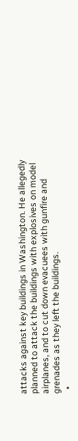attacks against key buildings in Washington. He allegedly planned to attack the buildings with explosives on model airplanes, and to cut down evacuees with gunfire and grenades as they left the buildings.
  •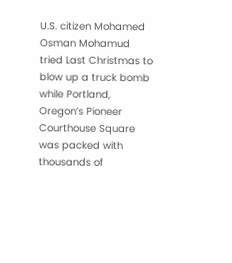U.S. citizen Mohamed Osman Mohamud tried Last Christmas to blow up a truck bomb while Portland, Oregon’s Pioneer Courthouse Square was packed with thousands of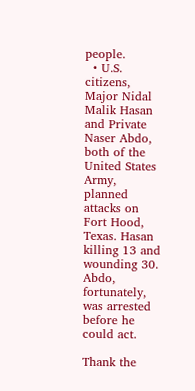people.
  • U.S. citizens, Major Nidal Malik Hasan and Private Naser Abdo, both of the United States Army, planned attacks on Fort Hood, Texas. Hasan killing 13 and wounding 30. Abdo, fortunately, was arrested before he could act.

Thank the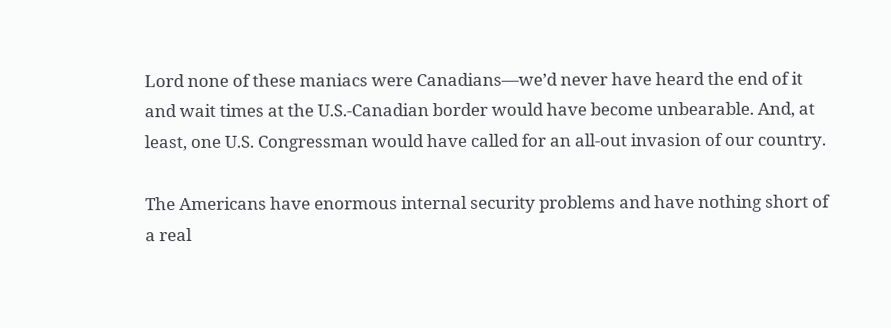Lord none of these maniacs were Canadians—we’d never have heard the end of it and wait times at the U.S.-Canadian border would have become unbearable. And, at least, one U.S. Congressman would have called for an all-out invasion of our country.

The Americans have enormous internal security problems and have nothing short of a real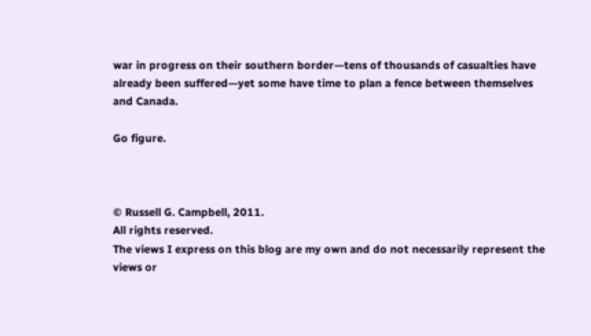war in progress on their southern border—tens of thousands of casualties have already been suffered—yet some have time to plan a fence between themselves and Canada.

Go figure.



© Russell G. Campbell, 2011.
All rights reserved.
The views I express on this blog are my own and do not necessarily represent the views or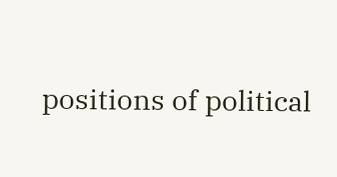positions of political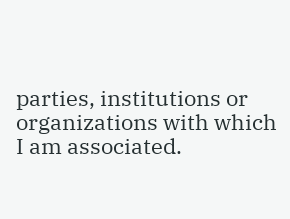parties, institutions or organizations with which I am associated.